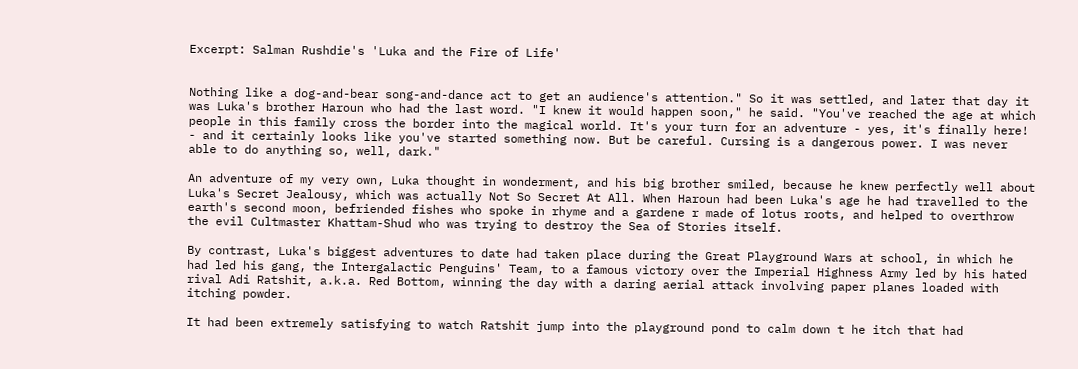Excerpt: Salman Rushdie's 'Luka and the Fire of Life'


Nothing like a dog-and-bear song-and-dance act to get an audience's attention." So it was settled, and later that day it was Luka's brother Haroun who had the last word. "I knew it would happen soon," he said. "You've reached the age at which people in this family cross the border into the magical world. It's your turn for an adventure - yes, it's finally here! - and it certainly looks like you've started something now. But be careful. Cursing is a dangerous power. I was never able to do anything so, well, dark."

An adventure of my very own, Luka thought in wonderment, and his big brother smiled, because he knew perfectly well about Luka's Secret Jealousy, which was actually Not So Secret At All. When Haroun had been Luka's age he had travelled to the earth's second moon, befriended fishes who spoke in rhyme and a gardene r made of lotus roots, and helped to overthrow the evil Cultmaster Khattam-Shud who was trying to destroy the Sea of Stories itself.

By contrast, Luka's biggest adventures to date had taken place during the Great Playground Wars at school, in which he had led his gang, the Intergalactic Penguins' Team, to a famous victory over the Imperial Highness Army led by his hated rival Adi Ratshit, a.k.a. Red Bottom, winning the day with a daring aerial attack involving paper planes loaded with itching powder.

It had been extremely satisfying to watch Ratshit jump into the playground pond to calm down t he itch that had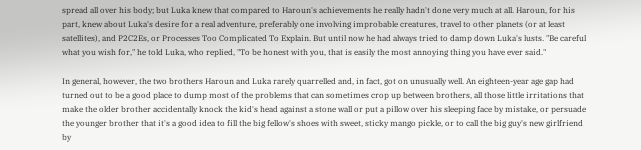spread all over his body; but Luka knew that compared to Haroun's achievements he really hadn't done very much at all. Haroun, for his part, knew about Luka's desire for a real adventure, preferably one involving improbable creatures, travel to other planets (or at least satellites), and P2C2Es, or Processes Too Complicated To Explain. But until now he had always tried to damp down Luka's lusts. "Be careful what you wish for," he told Luka, who replied, "To be honest with you, that is easily the most annoying thing you have ever said."

In general, however, the two brothers Haroun and Luka rarely quarrelled and, in fact, got on unusually well. An eighteen-year age gap had turned out to be a good place to dump most of the problems that can sometimes crop up between brothers, all those little irritations that make the older brother accidentally knock the kid's head against a stone wall or put a pillow over his sleeping face by mistake, or persuade the younger brother that it's a good idea to fill the big fellow's shoes with sweet, sticky mango pickle, or to call the big guy's new girlfriend by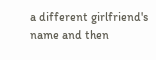a different girlfriend's name and then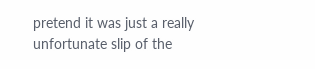pretend it was just a really unfortunate slip of the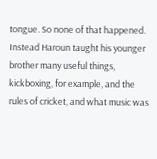tongue. So none of that happened. Instead Haroun taught his younger brother many useful things, kickboxing, for example, and the rules of cricket, and what music was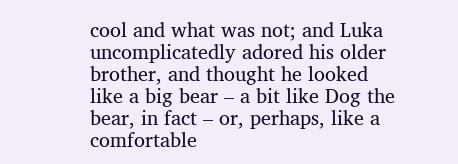cool and what was not; and Luka uncomplicatedly adored his older brother, and thought he looked like a big bear – a bit like Dog the bear, in fact – or, perhaps, like a comfortable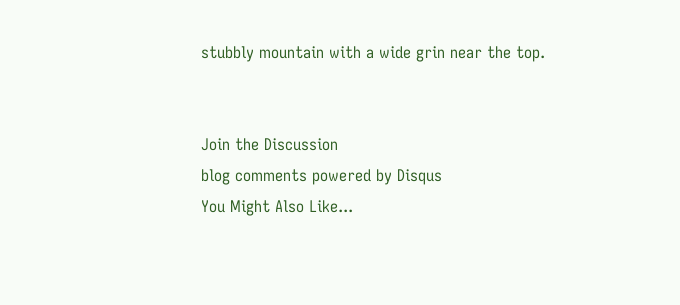stubbly mountain with a wide grin near the top.


Join the Discussion
blog comments powered by Disqus
You Might Also Like...